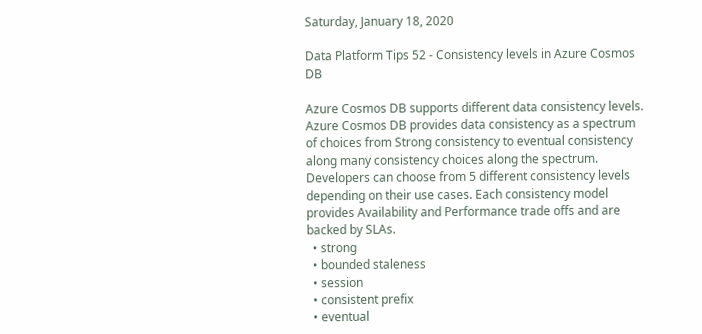Saturday, January 18, 2020

Data Platform Tips 52 - Consistency levels in Azure Cosmos DB

Azure Cosmos DB supports different data consistency levels. Azure Cosmos DB provides data consistency as a spectrum of choices from Strong consistency to eventual consistency along many consistency choices along the spectrum. Developers can choose from 5 different consistency levels depending on their use cases. Each consistency model provides Availability and Performance trade offs and are backed by SLAs.
  • strong
  • bounded staleness
  • session
  • consistent prefix
  • eventual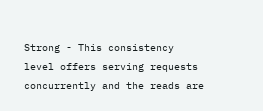Strong - This consistency level offers serving requests concurrently and the reads are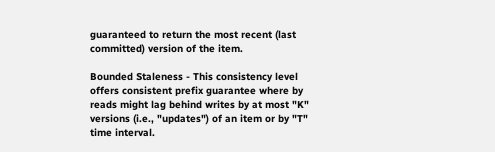guaranteed to return the most recent (last committed) version of the item.

Bounded Staleness - This consistency level offers consistent prefix guarantee where by reads might lag behind writes by at most "K" versions (i.e., "updates") of an item or by "T" time interval.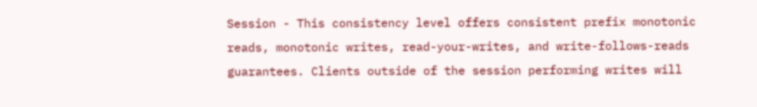Session - This consistency level offers consistent prefix monotonic reads, monotonic writes, read-your-writes, and write-follows-reads guarantees. Clients outside of the session performing writes will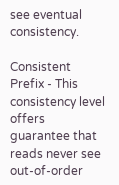see eventual consistency.

Consistent Prefix - This consistency level offers guarantee that reads never see out-of-order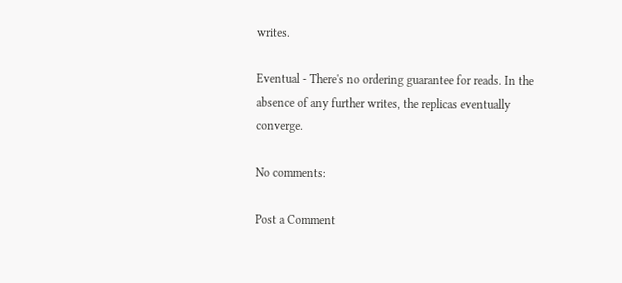writes.

Eventual - There's no ordering guarantee for reads. In the absence of any further writes, the replicas eventually converge.

No comments:

Post a Comment